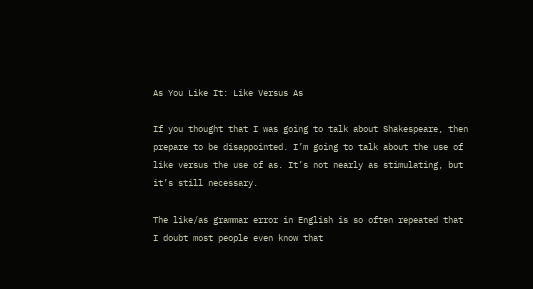As You Like It: Like Versus As

If you thought that I was going to talk about Shakespeare, then prepare to be disappointed. I’m going to talk about the use of like versus the use of as. It’s not nearly as stimulating, but it’s still necessary.

The like/as grammar error in English is so often repeated that I doubt most people even know that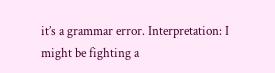it’s a grammar error. Interpretation: I might be fighting a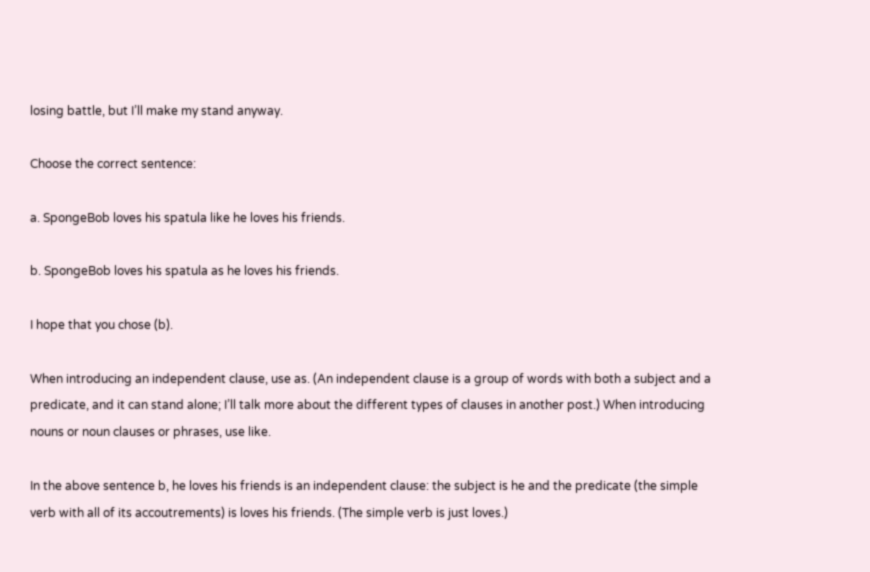losing battle, but I’ll make my stand anyway.

Choose the correct sentence:

a. SpongeBob loves his spatula like he loves his friends.

b. SpongeBob loves his spatula as he loves his friends.

I hope that you chose (b).

When introducing an independent clause, use as. (An independent clause is a group of words with both a subject and a predicate, and it can stand alone; I’ll talk more about the different types of clauses in another post.) When introducing nouns or noun clauses or phrases, use like.

In the above sentence b, he loves his friends is an independent clause: the subject is he and the predicate (the simple verb with all of its accoutrements) is loves his friends. (The simple verb is just loves.)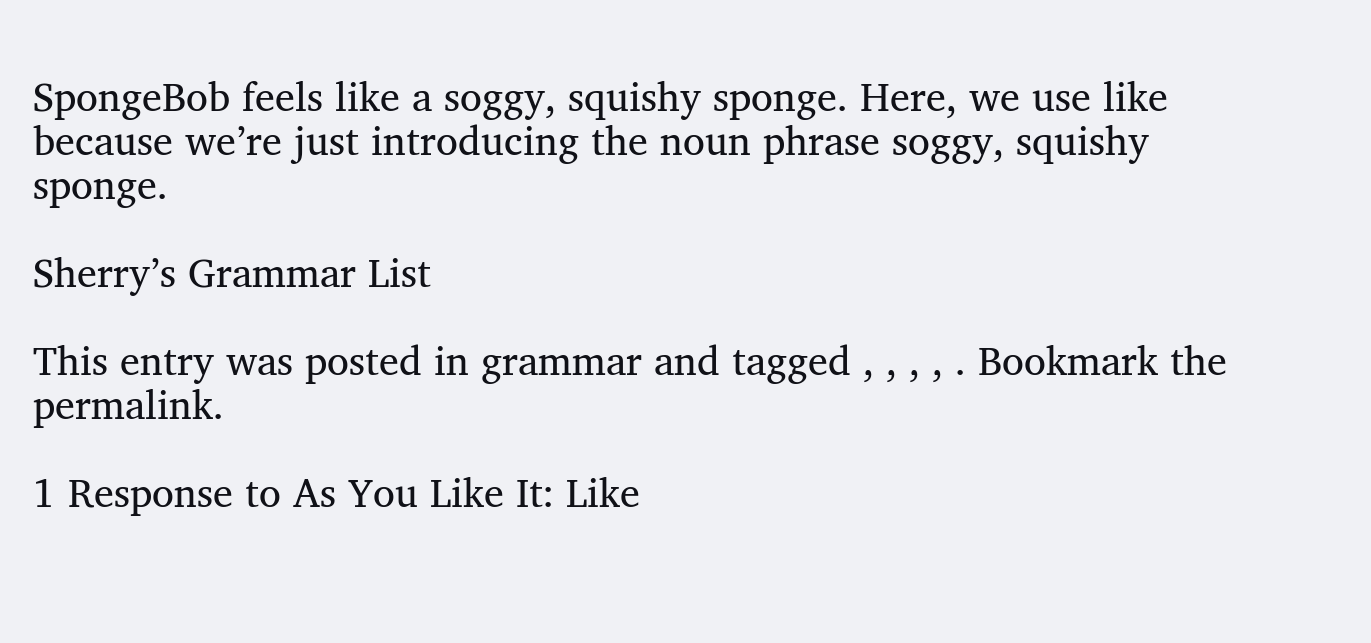SpongeBob feels like a soggy, squishy sponge. Here, we use like because we’re just introducing the noun phrase soggy, squishy sponge.

Sherry’s Grammar List

This entry was posted in grammar and tagged , , , , . Bookmark the permalink.

1 Response to As You Like It: Like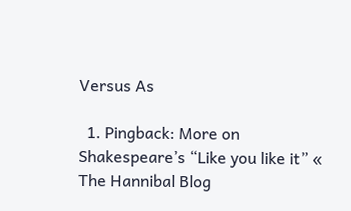Versus As

  1. Pingback: More on Shakespeare’s “Like you like it” « The Hannibal Blog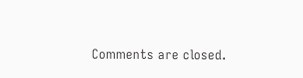Comments are closed.